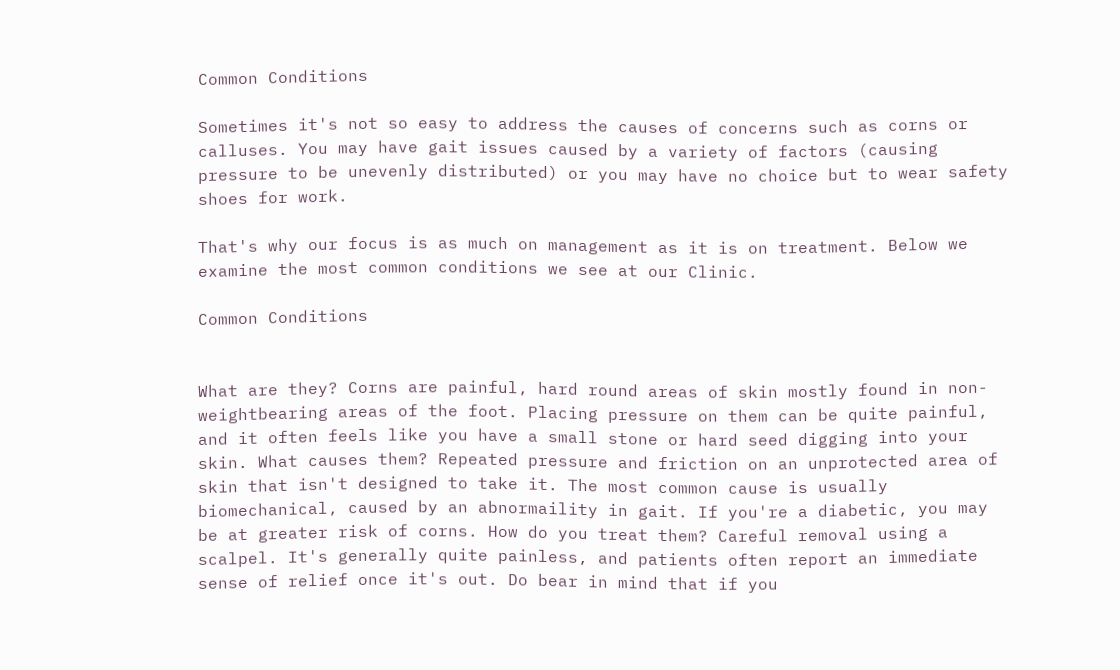Common Conditions

Sometimes it's not so easy to address the causes of concerns such as corns or calluses. You may have gait issues caused by a variety of factors (causing pressure to be unevenly distributed) or you may have no choice but to wear safety shoes for work.

That's why our focus is as much on management as it is on treatment. Below we examine the most common conditions we see at our Clinic.

Common Conditions


What are they? Corns are painful, hard round areas of skin mostly found in non-weightbearing areas of the foot. Placing pressure on them can be quite painful, and it often feels like you have a small stone or hard seed digging into your skin. What causes them? Repeated pressure and friction on an unprotected area of skin that isn't designed to take it. The most common cause is usually biomechanical, caused by an abnormaility in gait. If you're a diabetic, you may be at greater risk of corns. How do you treat them? Careful removal using a scalpel. It's generally quite painless, and patients often report an immediate sense of relief once it's out. Do bear in mind that if you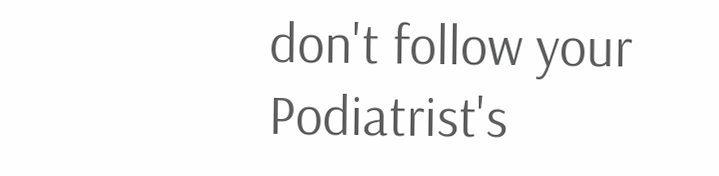don't follow your Podiatrist's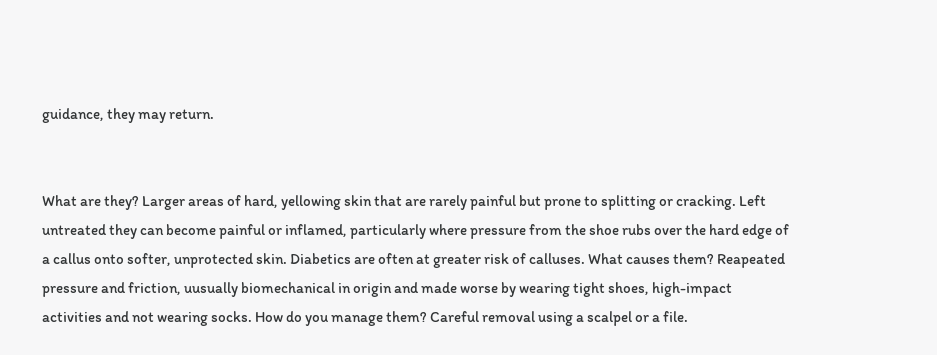guidance, they may return.


What are they? Larger areas of hard, yellowing skin that are rarely painful but prone to splitting or cracking. Left untreated they can become painful or inflamed, particularly where pressure from the shoe rubs over the hard edge of a callus onto softer, unprotected skin. Diabetics are often at greater risk of calluses. What causes them? Reapeated pressure and friction, uusually biomechanical in origin and made worse by wearing tight shoes, high-impact activities and not wearing socks. How do you manage them? Careful removal using a scalpel or a file.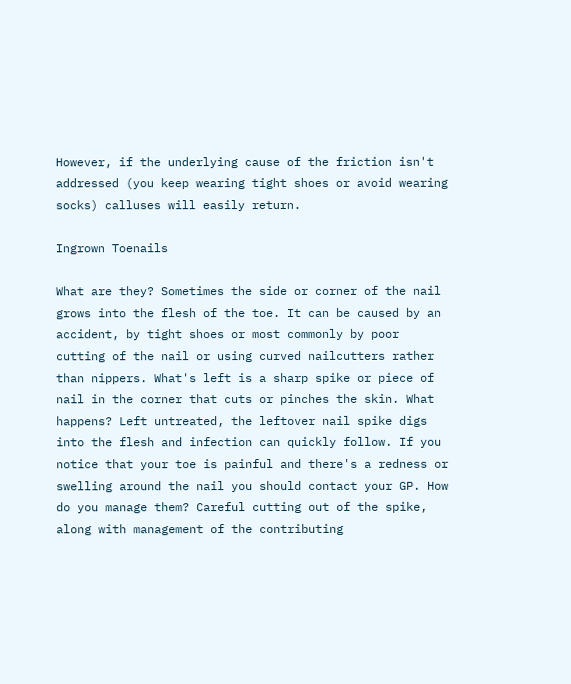However, if the underlying cause of the friction isn't addressed (you keep wearing tight shoes or avoid wearing socks) calluses will easily return.

Ingrown Toenails

What are they? Sometimes the side or corner of the nail grows into the flesh of the toe. It can be caused by an accident, by tight shoes or most commonly by poor cutting of the nail or using curved nailcutters rather than nippers. What's left is a sharp spike or piece of nail in the corner that cuts or pinches the skin. What happens? Left untreated, the leftover nail spike digs into the flesh and infection can quickly follow. If you notice that your toe is painful and there's a redness or swelling around the nail you should contact your GP. How do you manage them? Careful cutting out of the spike, along with management of the contributing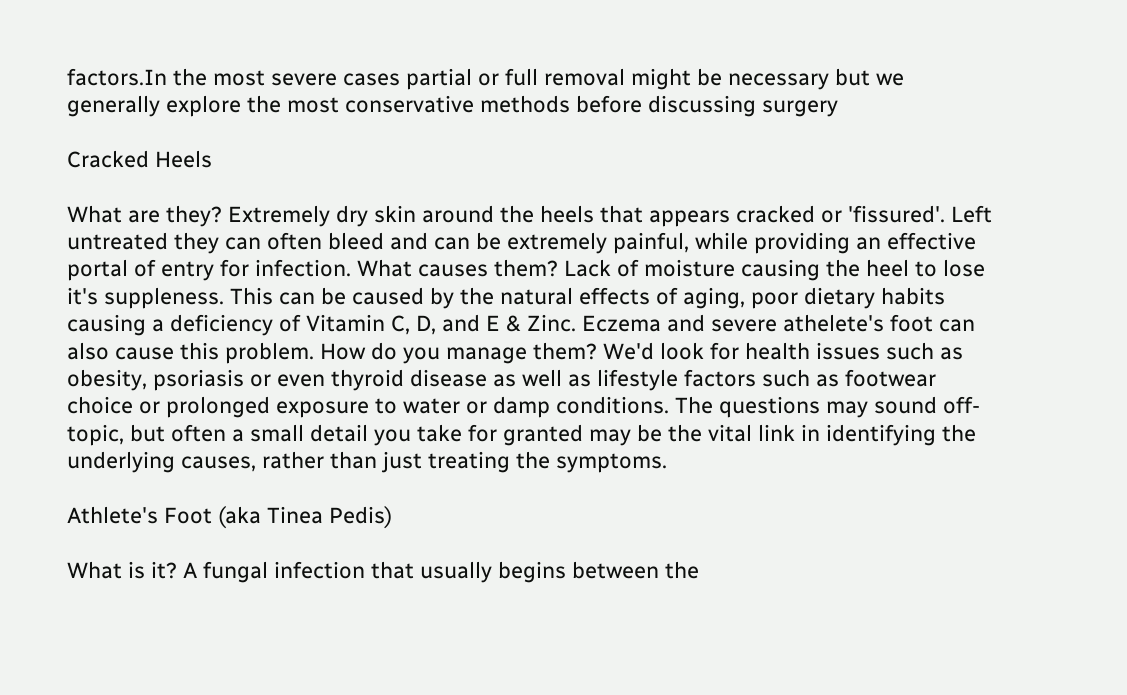factors.In the most severe cases partial or full removal might be necessary but we generally explore the most conservative methods before discussing surgery

Cracked Heels

What are they? Extremely dry skin around the heels that appears cracked or 'fissured'. Left untreated they can often bleed and can be extremely painful, while providing an effective portal of entry for infection. What causes them? Lack of moisture causing the heel to lose it's suppleness. This can be caused by the natural effects of aging, poor dietary habits causing a deficiency of Vitamin C, D, and E & Zinc. Eczema and severe athelete's foot can also cause this problem. How do you manage them? We'd look for health issues such as obesity, psoriasis or even thyroid disease as well as lifestyle factors such as footwear choice or prolonged exposure to water or damp conditions. The questions may sound off-topic, but often a small detail you take for granted may be the vital link in identifying the underlying causes, rather than just treating the symptoms.

Athlete's Foot (aka Tinea Pedis)

What is it? A fungal infection that usually begins between the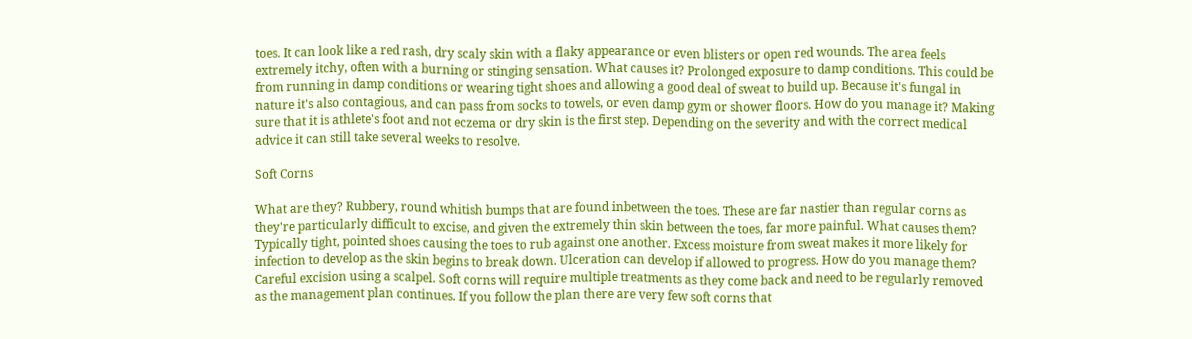toes. It can look like a red rash, dry scaly skin with a flaky appearance or even blisters or open red wounds. The area feels extremely itchy, often with a burning or stinging sensation. What causes it? Prolonged exposure to damp conditions. This could be from running in damp conditions or wearing tight shoes and allowing a good deal of sweat to build up. Because it's fungal in nature it's also contagious, and can pass from socks to towels, or even damp gym or shower floors. How do you manage it? Making sure that it is athlete's foot and not eczema or dry skin is the first step. Depending on the severity and with the correct medical advice it can still take several weeks to resolve.

Soft Corns

What are they? Rubbery, round whitish bumps that are found inbetween the toes. These are far nastier than regular corns as they're particularly difficult to excise, and given the extremely thin skin between the toes, far more painful. What causes them? Typically tight, pointed shoes causing the toes to rub against one another. Excess moisture from sweat makes it more likely for infection to develop as the skin begins to break down. Ulceration can develop if allowed to progress. How do you manage them? Careful excision using a scalpel. Soft corns will require multiple treatments as they come back and need to be regularly removed as the management plan continues. If you follow the plan there are very few soft corns that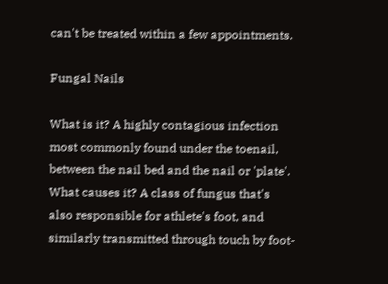can't be treated within a few appointments.

Fungal Nails

What is it? A highly contagious infection most commonly found under the toenail, between the nail bed and the nail or 'plate'. What causes it? A class of fungus that's also responsible for athlete's foot, and similarly transmitted through touch by foot-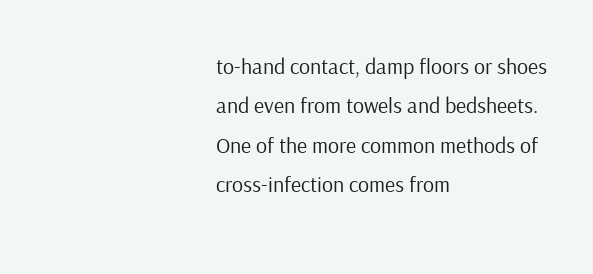to-hand contact, damp floors or shoes and even from towels and bedsheets. One of the more common methods of cross-infection comes from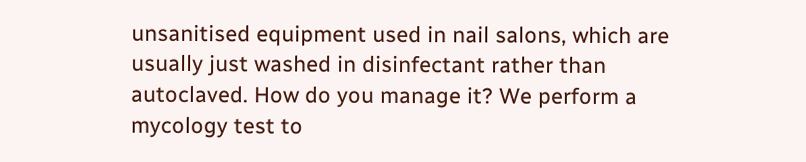unsanitised equipment used in nail salons, which are usually just washed in disinfectant rather than autoclaved. How do you manage it? We perform a mycology test to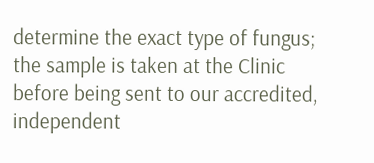determine the exact type of fungus; the sample is taken at the Clinic before being sent to our accredited, independent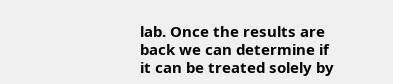lab. Once the results are back we can determine if it can be treated solely by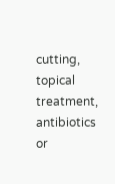cutting, topical treatment, antibiotics or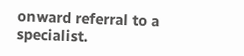onward referral to a specialist.